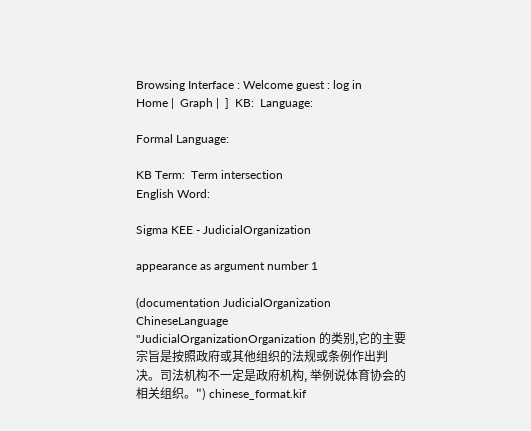Browsing Interface : Welcome guest : log in
Home |  Graph |  ]  KB:  Language:

Formal Language:

KB Term:  Term intersection
English Word:

Sigma KEE - JudicialOrganization

appearance as argument number 1

(documentation JudicialOrganization ChineseLanguage "JudicialOrganizationOrganization 的类别,它的主要宗旨是按照政府或其他组织的法规或条例作出判决。司法机构不一定是政府机构, 举例说体育协会的相关组织。") chinese_format.kif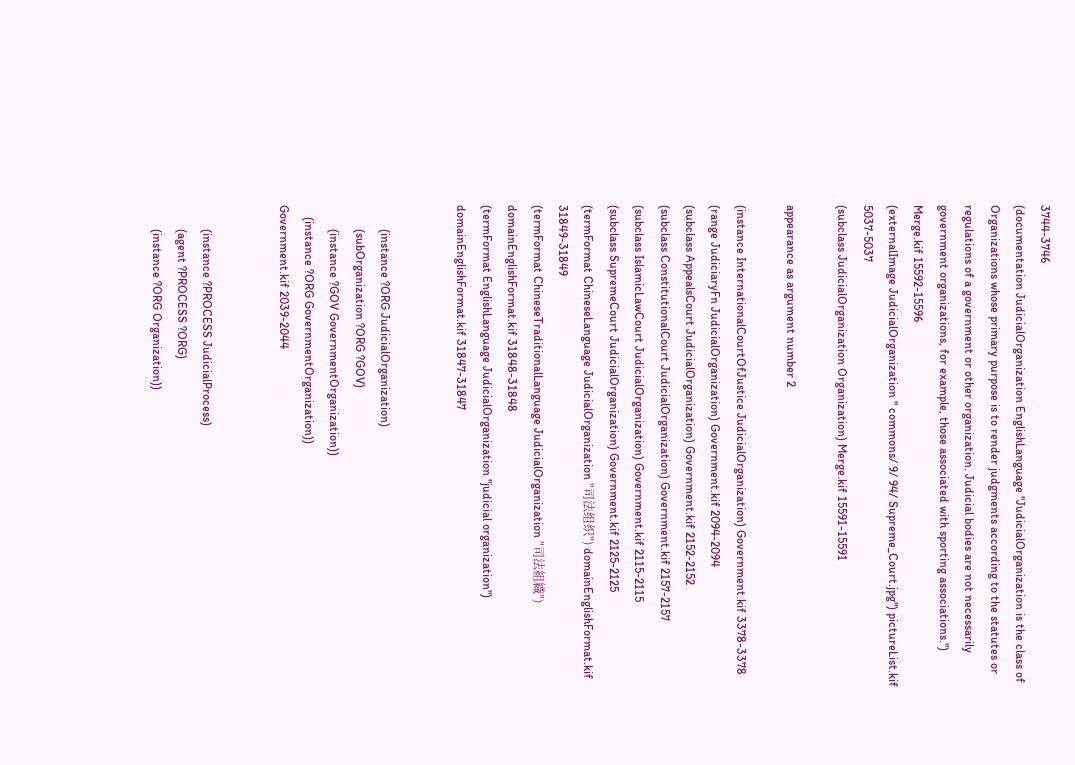3744-3746
(documentation JudicialOrganization EnglishLanguage "JudicialOrganization is the class of Organizations whose primary purpose is to render judgments according to the statutes or regulations of a government or other organization. Judicial bodies are not necessarily government organizations, for example, those associated with sporting associations.") Merge.kif 15592-15596
(externalImage JudicialOrganization " commons/ 9/ 94/ Supreme_Court.jpg") pictureList.kif 5037-5037
(subclass JudicialOrganization Organization) Merge.kif 15591-15591

appearance as argument number 2

(instance InternationalCourtOfJustice JudicialOrganization) Government.kif 3378-3378
(range JudiciaryFn JudicialOrganization) Government.kif 2094-2094
(subclass AppealsCourt JudicialOrganization) Government.kif 2152-2152
(subclass ConstitutionalCourt JudicialOrganization) Government.kif 2157-2157
(subclass IslamicLawCourt JudicialOrganization) Government.kif 2115-2115
(subclass SupremeCourt JudicialOrganization) Government.kif 2125-2125
(termFormat ChineseLanguage JudicialOrganization "司法组织") domainEnglishFormat.kif 31849-31849
(termFormat ChineseTraditionalLanguage JudicialOrganization "司法組織") domainEnglishFormat.kif 31848-31848
(termFormat EnglishLanguage JudicialOrganization "judicial organization") domainEnglishFormat.kif 31847-31847


        (instance ?ORG JudicialOrganization)
        (subOrganization ?ORG ?GOV)
        (instance ?GOV GovernmentOrganization))
    (instance ?ORG GovernmentOrganization))
Government.kif 2039-2044


        (instance ?PROCESS JudicialProcess)
        (agent ?PROCESS ?ORG)
        (instance ?ORG Organization))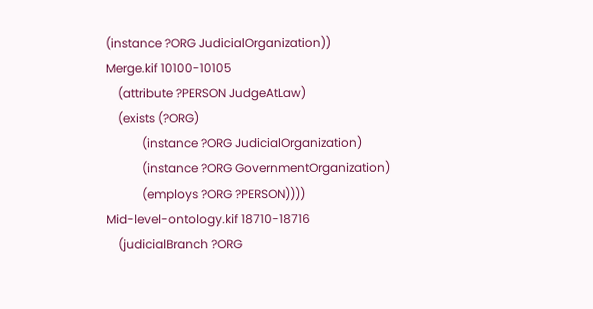(instance ?ORG JudicialOrganization))
Merge.kif 10100-10105
    (attribute ?PERSON JudgeAtLaw)
    (exists (?ORG)
            (instance ?ORG JudicialOrganization)
            (instance ?ORG GovernmentOrganization)
            (employs ?ORG ?PERSON))))
Mid-level-ontology.kif 18710-18716
    (judicialBranch ?ORG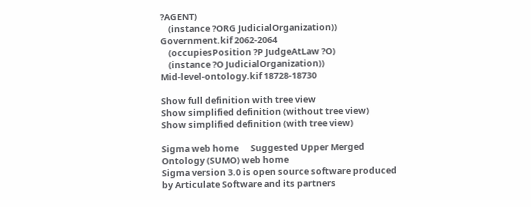?AGENT)
    (instance ?ORG JudicialOrganization))
Government.kif 2062-2064
    (occupiesPosition ?P JudgeAtLaw ?O)
    (instance ?O JudicialOrganization))
Mid-level-ontology.kif 18728-18730

Show full definition with tree view
Show simplified definition (without tree view)
Show simplified definition (with tree view)

Sigma web home      Suggested Upper Merged Ontology (SUMO) web home
Sigma version 3.0 is open source software produced by Articulate Software and its partners